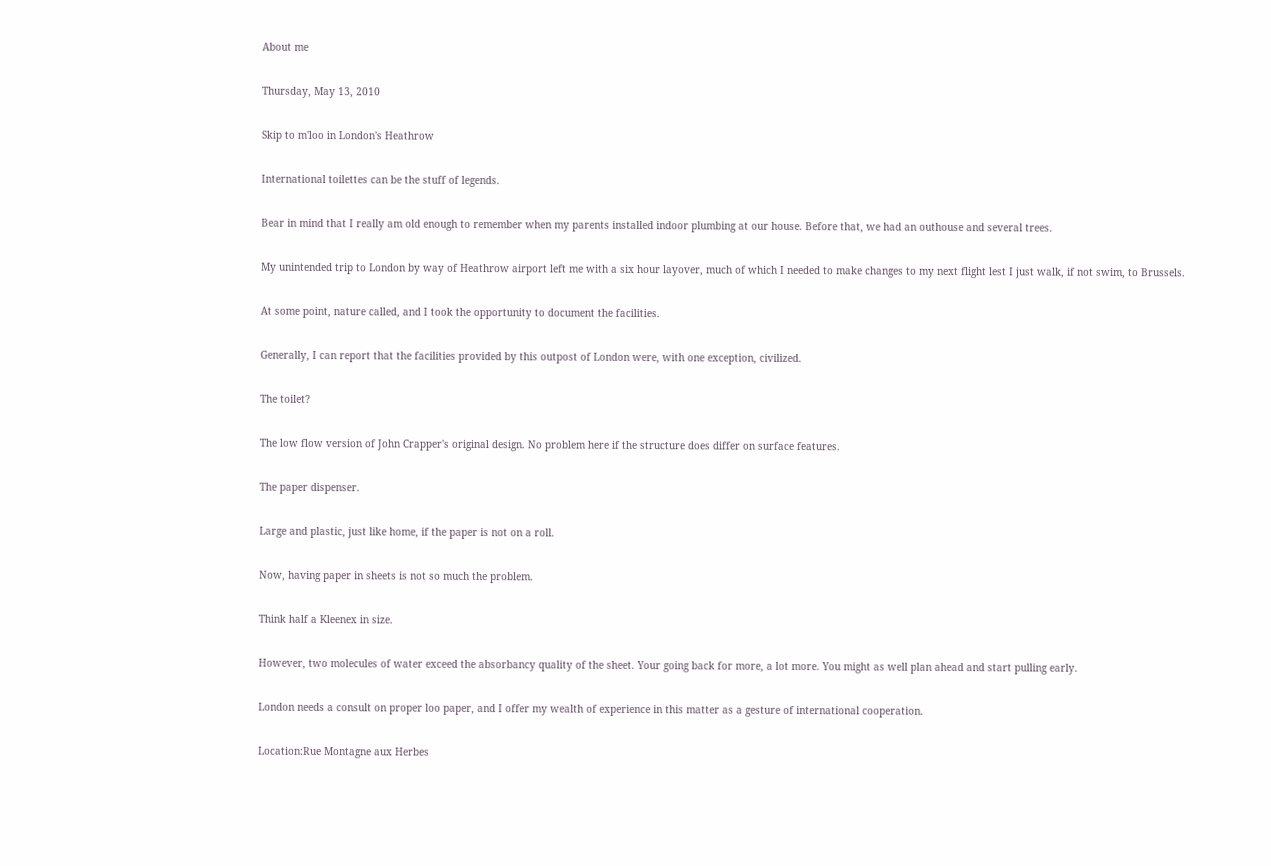About me

Thursday, May 13, 2010

Skip to m'loo in London's Heathrow

International toilettes can be the stuff of legends.

Bear in mind that I really am old enough to remember when my parents installed indoor plumbing at our house. Before that, we had an outhouse and several trees.

My unintended trip to London by way of Heathrow airport left me with a six hour layover, much of which I needed to make changes to my next flight lest I just walk, if not swim, to Brussels.

At some point, nature called, and I took the opportunity to document the facilities.

Generally, I can report that the facilities provided by this outpost of London were, with one exception, civilized.

The toilet?

The low flow version of John Crapper's original design. No problem here if the structure does differ on surface features.

The paper dispenser.

Large and plastic, just like home, if the paper is not on a roll.

Now, having paper in sheets is not so much the problem.

Think half a Kleenex in size.

However, two molecules of water exceed the absorbancy quality of the sheet. Your going back for more, a lot more. You might as well plan ahead and start pulling early.

London needs a consult on proper loo paper, and I offer my wealth of experience in this matter as a gesture of international cooperation.

Location:Rue Montagne aux Herbes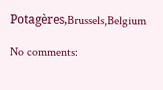Potagères,Brussels,Belgium

No comments: